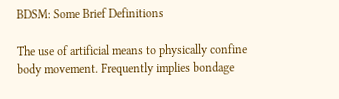BDSM: Some Brief Definitions

The use of artificial means to physically confine body movement. Frequently implies bondage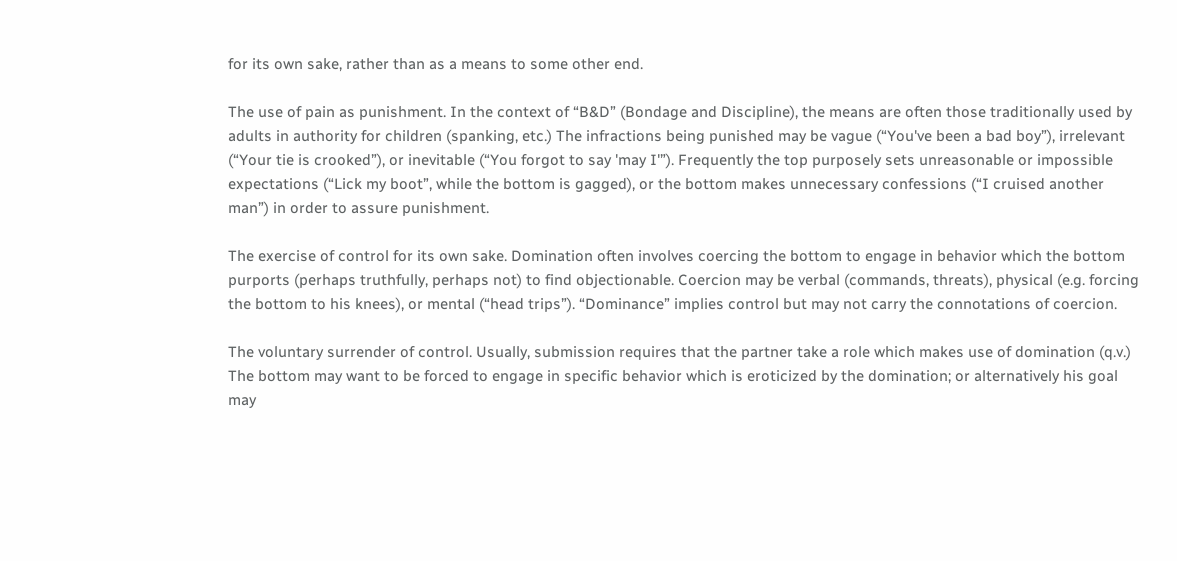for its own sake, rather than as a means to some other end.

The use of pain as punishment. In the context of “B&D” (Bondage and Discipline), the means are often those traditionally used by adults in authority for children (spanking, etc.) The infractions being punished may be vague (“You've been a bad boy”), irrelevant (“Your tie is crooked”), or inevitable (“You forgot to say 'may I'”). Frequently the top purposely sets unreasonable or impossible expectations (“Lick my boot”, while the bottom is gagged), or the bottom makes unnecessary confessions (“I cruised another man”) in order to assure punishment.

The exercise of control for its own sake. Domination often involves coercing the bottom to engage in behavior which the bottom purports (perhaps truthfully, perhaps not) to find objectionable. Coercion may be verbal (commands, threats), physical (e.g. forcing the bottom to his knees), or mental (“head trips”). “Dominance” implies control but may not carry the connotations of coercion.

The voluntary surrender of control. Usually, submission requires that the partner take a role which makes use of domination (q.v.) The bottom may want to be forced to engage in specific behavior which is eroticized by the domination; or alternatively his goal may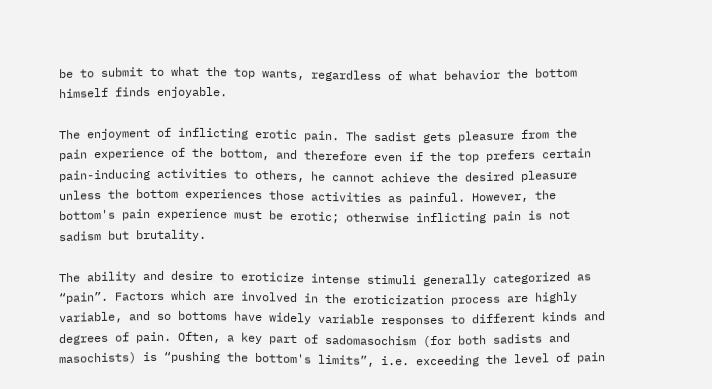be to submit to what the top wants, regardless of what behavior the bottom himself finds enjoyable.

The enjoyment of inflicting erotic pain. The sadist gets pleasure from the pain experience of the bottom, and therefore even if the top prefers certain pain-inducing activities to others, he cannot achieve the desired pleasure unless the bottom experiences those activities as painful. However, the bottom's pain experience must be erotic; otherwise inflicting pain is not sadism but brutality.

The ability and desire to eroticize intense stimuli generally categorized as “pain”. Factors which are involved in the eroticization process are highly variable, and so bottoms have widely variable responses to different kinds and degrees of pain. Often, a key part of sadomasochism (for both sadists and masochists) is “pushing the bottom's limits”, i.e. exceeding the level of pain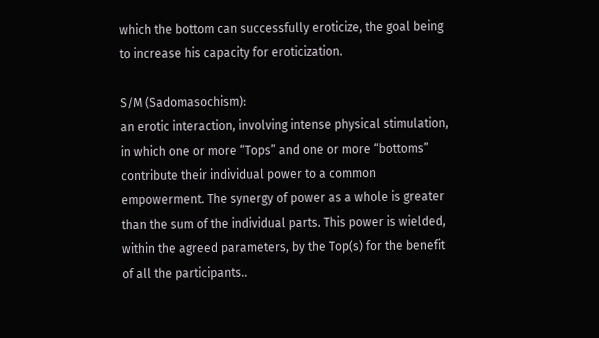which the bottom can successfully eroticize, the goal being to increase his capacity for eroticization.

S/M (Sadomasochism):
an erotic interaction, involving intense physical stimulation, in which one or more “Tops” and one or more “bottoms” contribute their individual power to a common empowerment. The synergy of power as a whole is greater than the sum of the individual parts. This power is wielded, within the agreed parameters, by the Top(s) for the benefit of all the participants..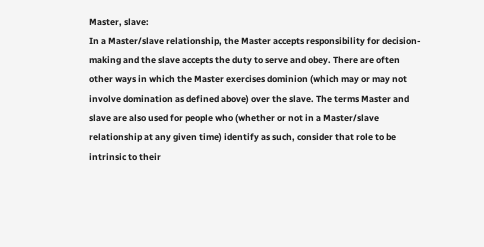Master, slave:
In a Master/slave relationship, the Master accepts responsibility for decision-making and the slave accepts the duty to serve and obey. There are often other ways in which the Master exercises dominion (which may or may not involve domination as defined above) over the slave. The terms Master and slave are also used for people who (whether or not in a Master/slave relationship at any given time) identify as such, consider that role to be intrinsic to their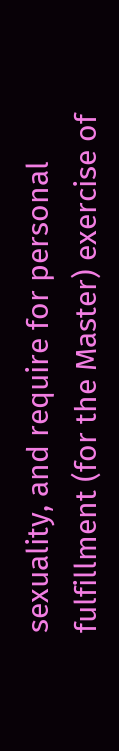sexuality, and require for personal fulfillment (for the Master) exercise of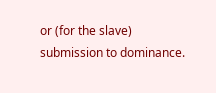or (for the slave) submission to dominance.